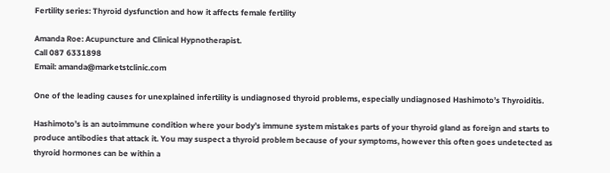Fertility series: Thyroid dysfunction and how it affects female fertility

Amanda Roe: Acupuncture and Clinical Hypnotherapist.
Call 087 6331898
Email: amanda@marketstclinic.com

One of the leading causes for unexplained infertility is undiagnosed thyroid problems, especially undiagnosed Hashimoto’s Thyroiditis.

Hashimoto’s is an autoimmune condition where your body’s immune system mistakes parts of your thyroid gland as foreign and starts to produce antibodies that attack it. You may suspect a thyroid problem because of your symptoms, however this often goes undetected as thyroid hormones can be within a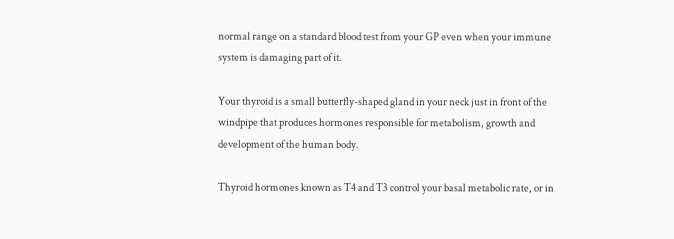normal range on a standard blood test from your GP even when your immune system is damaging part of it.

Your thyroid is a small butterfly-shaped gland in your neck just in front of the windpipe that produces hormones responsible for metabolism, growth and development of the human body.

Thyroid hormones known as T4 and T3 control your basal metabolic rate, or in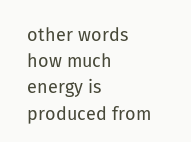other words how much energy is produced from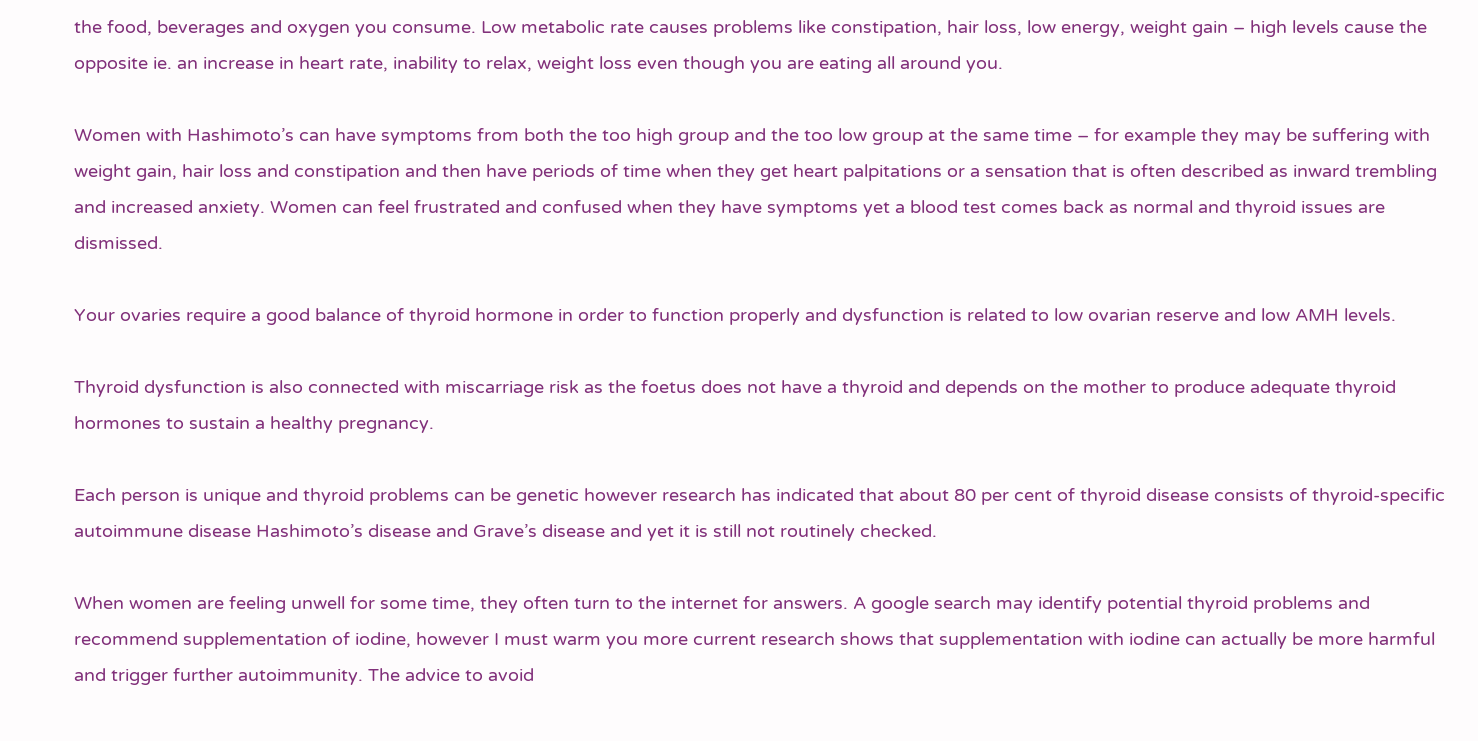the food, beverages and oxygen you consume. Low metabolic rate causes problems like constipation, hair loss, low energy, weight gain – high levels cause the opposite ie. an increase in heart rate, inability to relax, weight loss even though you are eating all around you.

Women with Hashimoto’s can have symptoms from both the too high group and the too low group at the same time – for example they may be suffering with weight gain, hair loss and constipation and then have periods of time when they get heart palpitations or a sensation that is often described as inward trembling and increased anxiety. Women can feel frustrated and confused when they have symptoms yet a blood test comes back as normal and thyroid issues are dismissed.

Your ovaries require a good balance of thyroid hormone in order to function properly and dysfunction is related to low ovarian reserve and low AMH levels.

Thyroid dysfunction is also connected with miscarriage risk as the foetus does not have a thyroid and depends on the mother to produce adequate thyroid hormones to sustain a healthy pregnancy.

Each person is unique and thyroid problems can be genetic however research has indicated that about 80 per cent of thyroid disease consists of thyroid-specific autoimmune disease Hashimoto’s disease and Grave’s disease and yet it is still not routinely checked.

When women are feeling unwell for some time, they often turn to the internet for answers. A google search may identify potential thyroid problems and recommend supplementation of iodine, however I must warm you more current research shows that supplementation with iodine can actually be more harmful and trigger further autoimmunity. The advice to avoid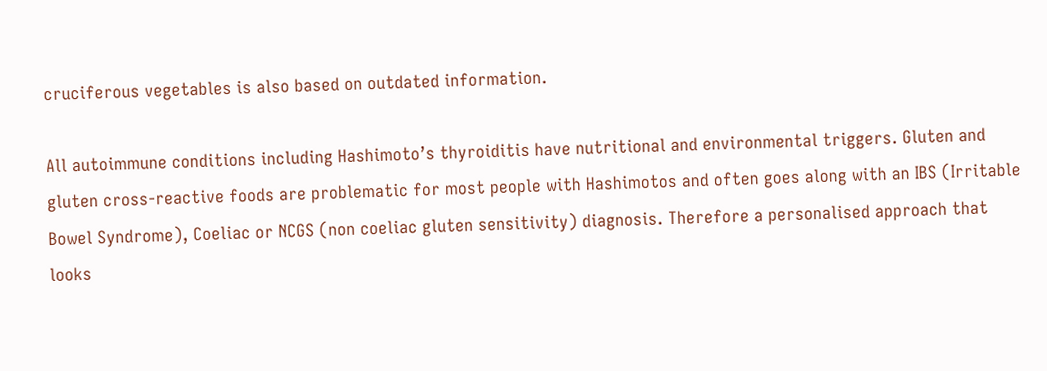cruciferous vegetables is also based on outdated information.

All autoimmune conditions including Hashimoto’s thyroiditis have nutritional and environmental triggers. Gluten and gluten cross-reactive foods are problematic for most people with Hashimotos and often goes along with an IBS (Irritable Bowel Syndrome), Coeliac or NCGS (non coeliac gluten sensitivity) diagnosis. Therefore a personalised approach that looks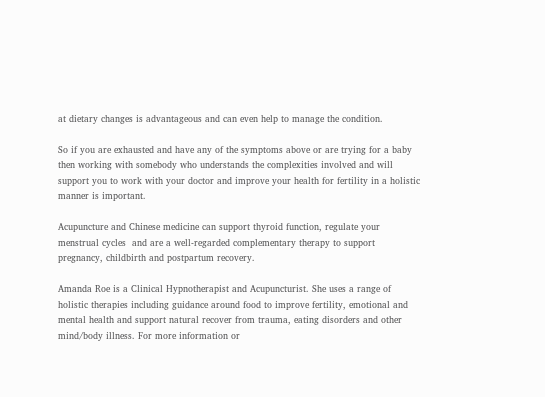at dietary changes is advantageous and can even help to manage the condition.

So if you are exhausted and have any of the symptoms above or are trying for a baby then working with somebody who understands the complexities involved and will support you to work with your doctor and improve your health for fertility in a holistic manner is important.

Acupuncture and Chinese medicine can support thyroid function, regulate your menstrual cycles  and are a well-regarded complementary therapy to support pregnancy, childbirth and postpartum recovery.

Amanda Roe is a Clinical Hypnotherapist and Acupuncturist. She uses a range of holistic therapies including guidance around food to improve fertility, emotional and mental health and support natural recover from trauma, eating disorders and other mind/body illness. For more information or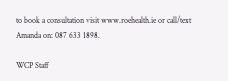to book a consultation visit www.roehealth.ie or call/text Amanda on: 087 633 1898.

WCP Staff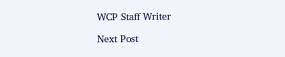WCP Staff Writer

Next Post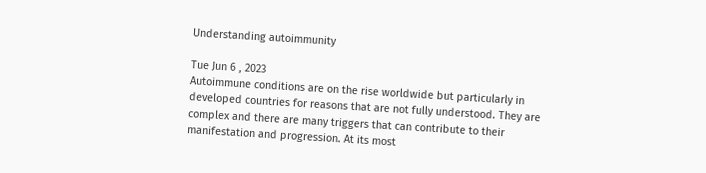Understanding autoimmunity

Tue Jun 6 , 2023
Autoimmune conditions are on the rise worldwide but particularly in developed countries for reasons that are not fully understood. They are complex and there are many triggers that can contribute to their manifestation and progression. At its most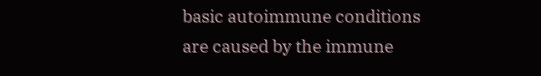basic autoimmune conditions are caused by the immune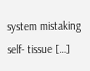system mistaking self- tissue […]